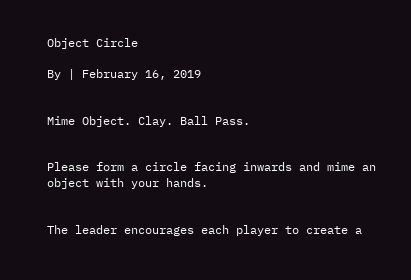Object Circle

By | February 16, 2019


Mime Object. Clay. Ball Pass.


Please form a circle facing inwards and mime an object with your hands.


The leader encourages each player to create a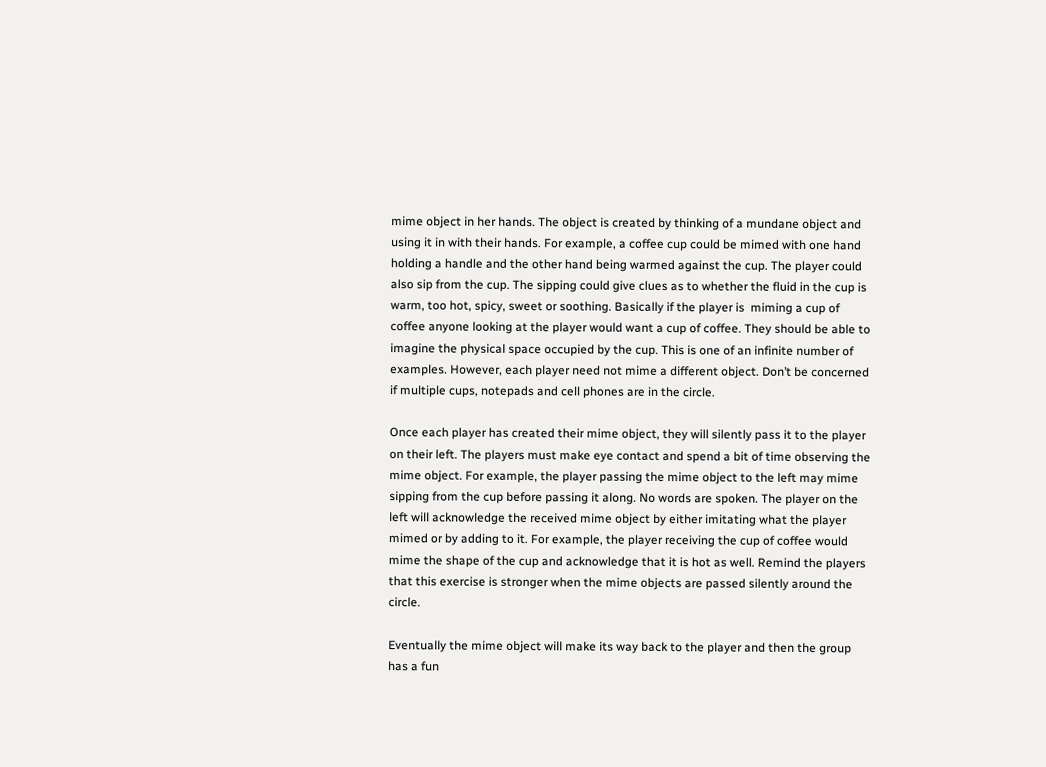mime object in her hands. The object is created by thinking of a mundane object and using it in with their hands. For example, a coffee cup could be mimed with one hand holding a handle and the other hand being warmed against the cup. The player could also sip from the cup. The sipping could give clues as to whether the fluid in the cup is warm, too hot, spicy, sweet or soothing. Basically if the player is  miming a cup of coffee anyone looking at the player would want a cup of coffee. They should be able to imagine the physical space occupied by the cup. This is one of an infinite number of examples. However, each player need not mime a different object. Don’t be concerned if multiple cups, notepads and cell phones are in the circle.

Once each player has created their mime object, they will silently pass it to the player on their left. The players must make eye contact and spend a bit of time observing the mime object. For example, the player passing the mime object to the left may mime sipping from the cup before passing it along. No words are spoken. The player on the left will acknowledge the received mime object by either imitating what the player mimed or by adding to it. For example, the player receiving the cup of coffee would mime the shape of the cup and acknowledge that it is hot as well. Remind the players that this exercise is stronger when the mime objects are passed silently around the circle.

Eventually the mime object will make its way back to the player and then the group has a fun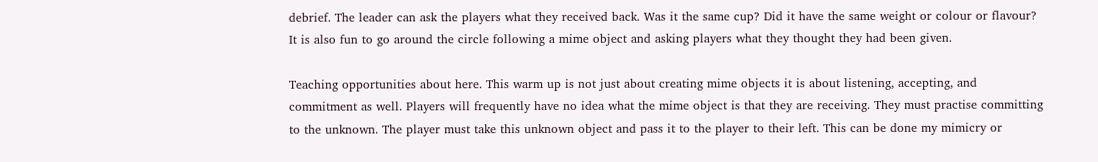debrief. The leader can ask the players what they received back. Was it the same cup? Did it have the same weight or colour or flavour? It is also fun to go around the circle following a mime object and asking players what they thought they had been given.

Teaching opportunities about here. This warm up is not just about creating mime objects it is about listening, accepting, and commitment as well. Players will frequently have no idea what the mime object is that they are receiving. They must practise committing to the unknown. The player must take this unknown object and pass it to the player to their left. This can be done my mimicry or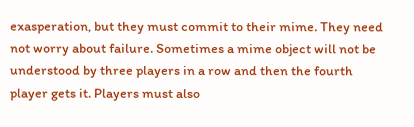exasperation, but they must commit to their mime. They need not worry about failure. Sometimes a mime object will not be understood by three players in a row and then the fourth player gets it. Players must also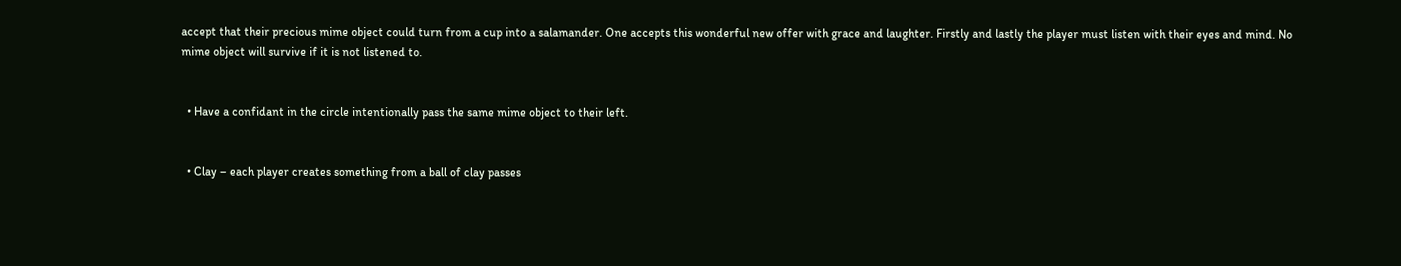accept that their precious mime object could turn from a cup into a salamander. One accepts this wonderful new offer with grace and laughter. Firstly and lastly the player must listen with their eyes and mind. No mime object will survive if it is not listened to.


  • Have a confidant in the circle intentionally pass the same mime object to their left.


  • Clay – each player creates something from a ball of clay passes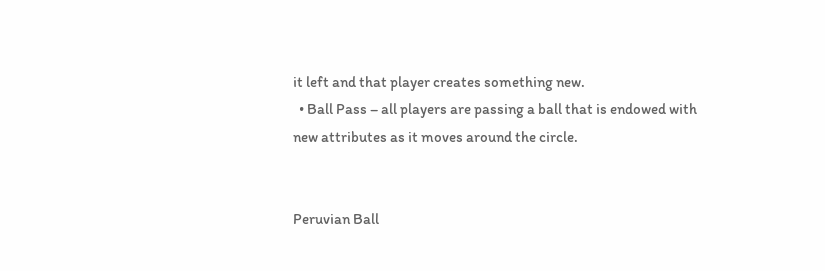it left and that player creates something new.
  • Ball Pass – all players are passing a ball that is endowed with new attributes as it moves around the circle.


Peruvian Ball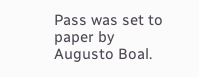Pass was set to paper by Augusto Boal.